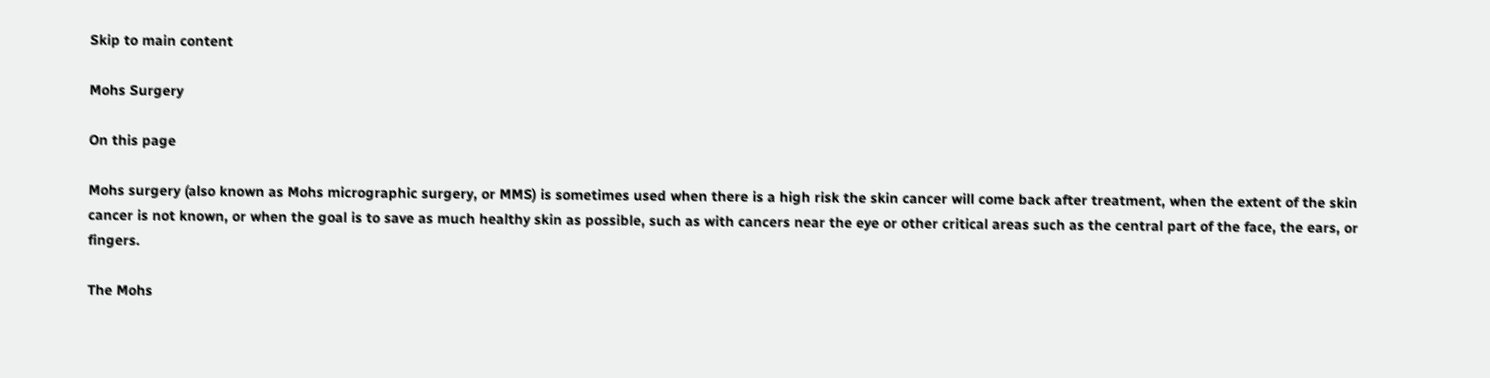Skip to main content

Mohs Surgery

On this page

Mohs surgery (also known as Mohs micrographic surgery, or MMS) is sometimes used when there is a high risk the skin cancer will come back after treatment, when the extent of the skin cancer is not known, or when the goal is to save as much healthy skin as possible, such as with cancers near the eye or other critical areas such as the central part of the face, the ears, or fingers.

The Mohs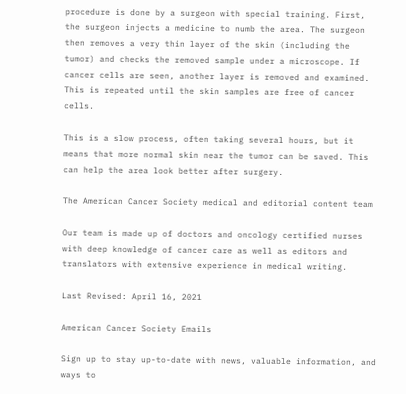procedure is done by a surgeon with special training. First, the surgeon injects a medicine to numb the area. The surgeon then removes a very thin layer of the skin (including the tumor) and checks the removed sample under a microscope. If cancer cells are seen, another layer is removed and examined. This is repeated until the skin samples are free of cancer cells.

This is a slow process, often taking several hours, but it means that more normal skin near the tumor can be saved. This can help the area look better after surgery.

The American Cancer Society medical and editorial content team

Our team is made up of doctors and oncology certified nurses with deep knowledge of cancer care as well as editors and translators with extensive experience in medical writing.

Last Revised: April 16, 2021

American Cancer Society Emails

Sign up to stay up-to-date with news, valuable information, and ways to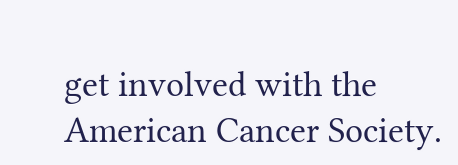get involved with the American Cancer Society.